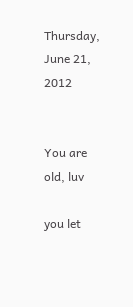Thursday, June 21, 2012


You are old, luv

you let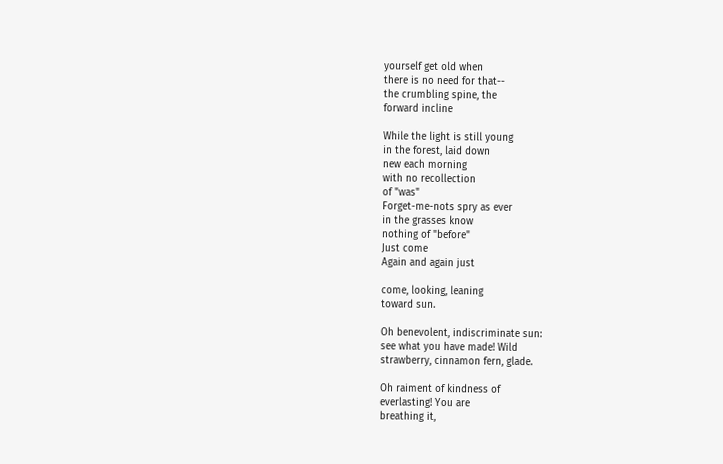yourself get old when
there is no need for that--
the crumbling spine, the
forward incline

While the light is still young
in the forest, laid down
new each morning
with no recollection
of "was"
Forget-me-nots spry as ever
in the grasses know
nothing of "before"
Just come
Again and again just

come, looking, leaning
toward sun.

Oh benevolent, indiscriminate sun:
see what you have made! Wild
strawberry, cinnamon fern, glade.

Oh raiment of kindness of
everlasting! You are
breathing it,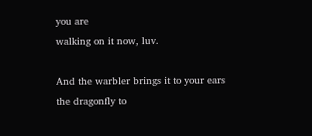you are
walking on it now, luv.

And the warbler brings it to your ears
the dragonfly to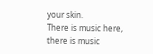your skin.
There is music here,
there is music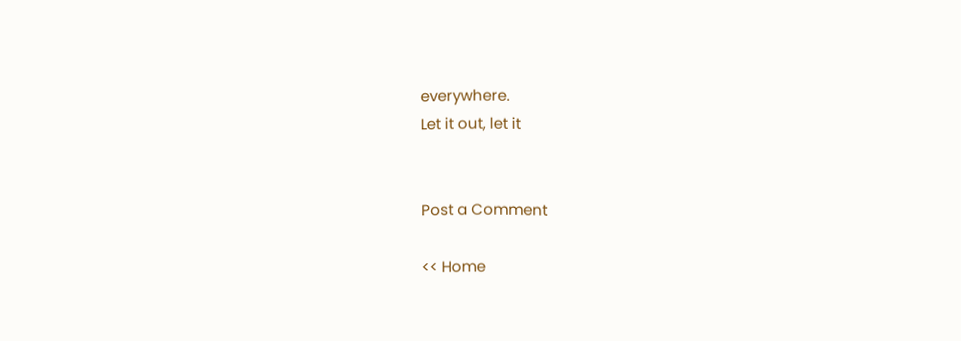everywhere.
Let it out, let it


Post a Comment

<< Home